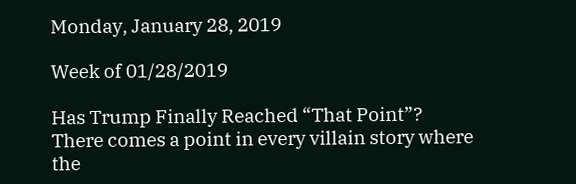Monday, January 28, 2019

Week of 01/28/2019

Has Trump Finally Reached “That Point”?
There comes a point in every villain story where the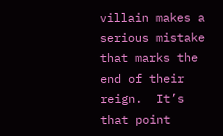villain makes a serious mistake that marks the end of their reign.  It’s that point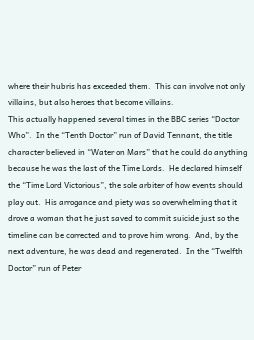where their hubris has exceeded them.  This can involve not only villains, but also heroes that become villains.
This actually happened several times in the BBC series “Doctor Who”.  In the “Tenth Doctor” run of David Tennant, the title character believed in “Water on Mars” that he could do anything because he was the last of the Time Lords.  He declared himself the “Time Lord Victorious”, the sole arbiter of how events should play out.  His arrogance and piety was so overwhelming that it drove a woman that he just saved to commit suicide just so the timeline can be corrected and to prove him wrong.  And, by the next adventure, he was dead and regenerated.  In the “Twelfth Doctor” run of Peter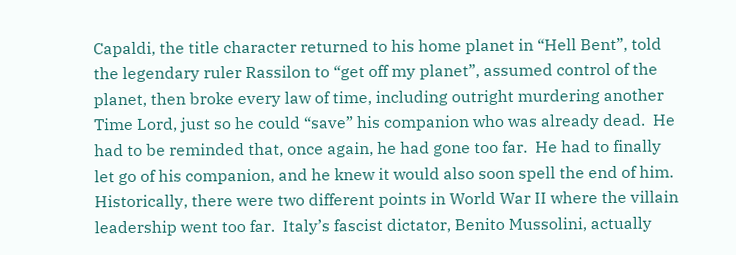Capaldi, the title character returned to his home planet in “Hell Bent”, told the legendary ruler Rassilon to “get off my planet”, assumed control of the planet, then broke every law of time, including outright murdering another Time Lord, just so he could “save” his companion who was already dead.  He had to be reminded that, once again, he had gone too far.  He had to finally let go of his companion, and he knew it would also soon spell the end of him.
Historically, there were two different points in World War II where the villain leadership went too far.  Italy’s fascist dictator, Benito Mussolini, actually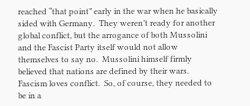reached “that point” early in the war when he basically sided with Germany.  They weren’t ready for another global conflict, but the arrogance of both Mussolini and the Fascist Party itself would not allow themselves to say no.  Mussolini himself firmly believed that nations are defined by their wars.  Fascism loves conflict.  So, of course, they needed to be in a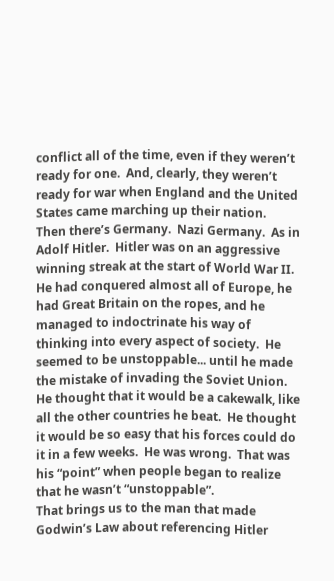conflict all of the time, even if they weren’t ready for one.  And, clearly, they weren’t ready for war when England and the United States came marching up their nation.
Then there’s Germany.  Nazi Germany.  As in Adolf Hitler.  Hitler was on an aggressive winning streak at the start of World War II.  He had conquered almost all of Europe, he had Great Britain on the ropes, and he managed to indoctrinate his way of thinking into every aspect of society.  He seemed to be unstoppable... until he made the mistake of invading the Soviet Union.  He thought that it would be a cakewalk, like all the other countries he beat.  He thought it would be so easy that his forces could do it in a few weeks.  He was wrong.  That was his “point” when people began to realize that he wasn’t “unstoppable”.
That brings us to the man that made Godwin’s Law about referencing Hitler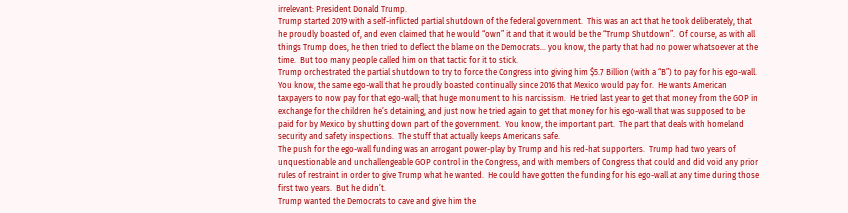irrelevant: President Donald Trump.
Trump started 2019 with a self-inflicted partial shutdown of the federal government.  This was an act that he took deliberately, that he proudly boasted of, and even claimed that he would “own” it and that it would be the “Trump Shutdown”.  Of course, as with all things Trump does, he then tried to deflect the blame on the Democrats... you know, the party that had no power whatsoever at the time.  But too many people called him on that tactic for it to stick.
Trump orchestrated the partial shutdown to try to force the Congress into giving him $5.7 Billion (with a “B”) to pay for his ego-wall.  You know, the same ego-wall that he proudly boasted continually since 2016 that Mexico would pay for.  He wants American taxpayers to now pay for that ego-wall; that huge monument to his narcissism.  He tried last year to get that money from the GOP in exchange for the children he’s detaining, and just now he tried again to get that money for his ego-wall that was supposed to be paid for by Mexico by shutting down part of the government.  You know, the important part.  The part that deals with homeland security and safety inspections.  The stuff that actually keeps Americans safe.
The push for the ego-wall funding was an arrogant power-play by Trump and his red-hat supporters.  Trump had two years of unquestionable and unchallengeable GOP control in the Congress, and with members of Congress that could and did void any prior rules of restraint in order to give Trump what he wanted.  He could have gotten the funding for his ego-wall at any time during those first two years.  But he didn’t.
Trump wanted the Democrats to cave and give him the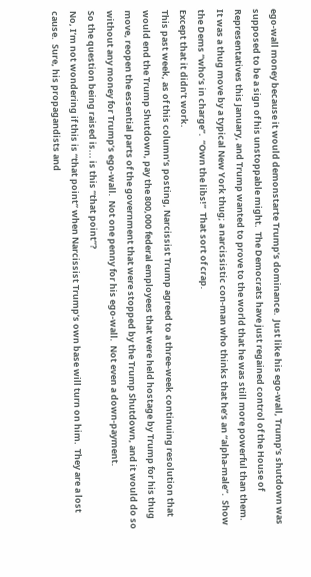ego-wall money because it would demonstarte Trump’s dominance.  Just like his ego-wall, Trump’s shutdown was supposed to be a sign of his unstoppable might.  The Democrats have just regained control of the House of Representatives this January, and Trump wanted to prove to the world that he was still more powerful than them.
It was a thug move by a typical New York thug; a narcissistic con-man who thinks that he’s an “alpha-male”.  Show the Dems “who’s in charge”.  “Own the libs!”  That sort of crap.
Except that it didn’t work.
This past week, as of this column’s posting, Narcissist Trump agreed to a three-week continuing resolution that would end the Trump Shutdown, pay the 800,000 federal employees that were held hostage by Trump for his thug move, reopen the essential parts of the government that were stopped by the Trump Shutdown, and it would do so without any money for Trump’s ego-wall.  Not one penny for his ego-wall.  Not even a down-payment.
So the question being raised is... is this “that point”?
No, I’m not wondering if this is “that point” when Narcissist Trump’s own base will turn on him.  They are a lost cause.  Sure, his propagandists and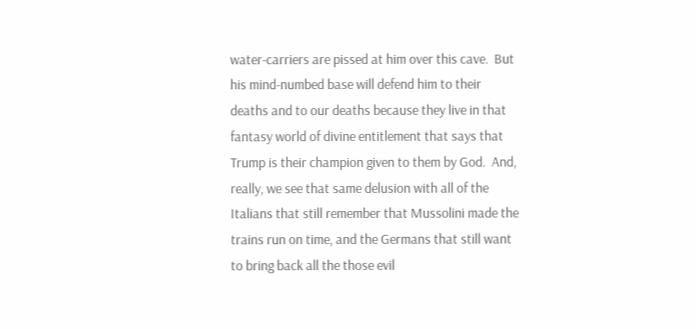water-carriers are pissed at him over this cave.  But his mind-numbed base will defend him to their deaths and to our deaths because they live in that fantasy world of divine entitlement that says that Trump is their champion given to them by God.  And, really, we see that same delusion with all of the Italians that still remember that Mussolini made the trains run on time, and the Germans that still want to bring back all the those evil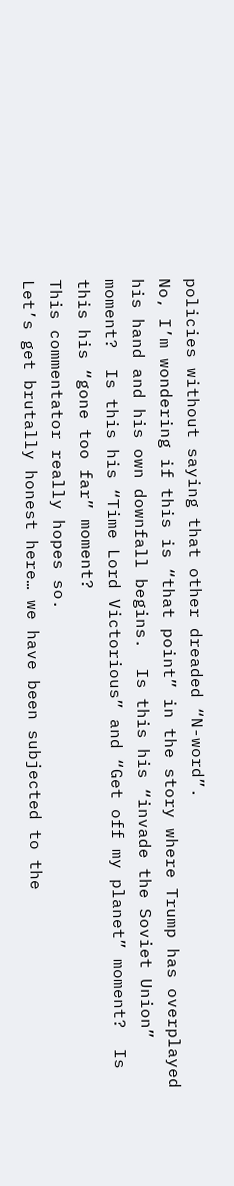policies without saying that other dreaded “N-word”.
No, I’m wondering if this is “that point” in the story where Trump has overplayed his hand and his own downfall begins.  Is this his “invade the Soviet Union” moment?  Is this his “Time Lord Victorious” and “Get off my planet” moment?  Is this his “gone too far” moment?
This commentator really hopes so.
Let’s get brutally honest here… we have been subjected to the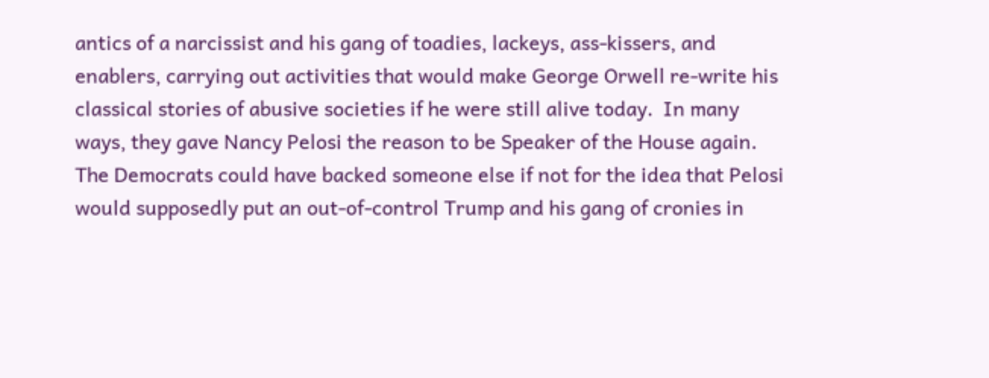antics of a narcissist and his gang of toadies, lackeys, ass-kissers, and enablers, carrying out activities that would make George Orwell re-write his classical stories of abusive societies if he were still alive today.  In many ways, they gave Nancy Pelosi the reason to be Speaker of the House again.  The Democrats could have backed someone else if not for the idea that Pelosi would supposedly put an out-of-control Trump and his gang of cronies in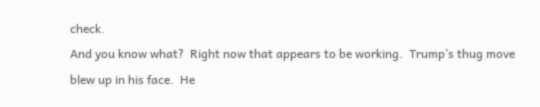check.
And you know what?  Right now that appears to be working.  Trump’s thug move blew up in his face.  He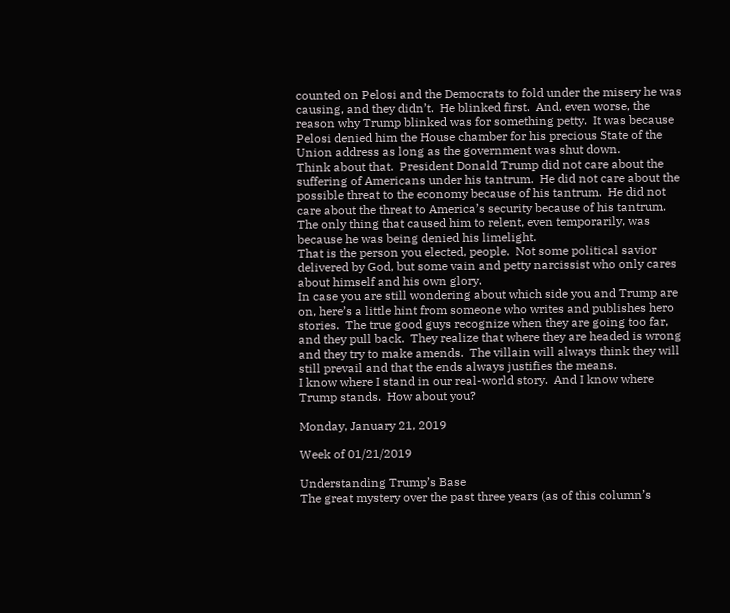counted on Pelosi and the Democrats to fold under the misery he was causing, and they didn’t.  He blinked first.  And, even worse, the reason why Trump blinked was for something petty.  It was because Pelosi denied him the House chamber for his precious State of the Union address as long as the government was shut down.
Think about that.  President Donald Trump did not care about the suffering of Americans under his tantrum.  He did not care about the possible threat to the economy because of his tantrum.  He did not care about the threat to America’s security because of his tantrum.  The only thing that caused him to relent, even temporarily, was because he was being denied his limelight.
That is the person you elected, people.  Not some political savior delivered by God, but some vain and petty narcissist who only cares about himself and his own glory.
In case you are still wondering about which side you and Trump are on, here’s a little hint from someone who writes and publishes hero stories.  The true good guys recognize when they are going too far, and they pull back.  They realize that where they are headed is wrong and they try to make amends.  The villain will always think they will still prevail and that the ends always justifies the means.
I know where I stand in our real-world story.  And I know where Trump stands.  How about you?

Monday, January 21, 2019

Week of 01/21/2019

Understanding Trump’s Base
The great mystery over the past three years (as of this column’s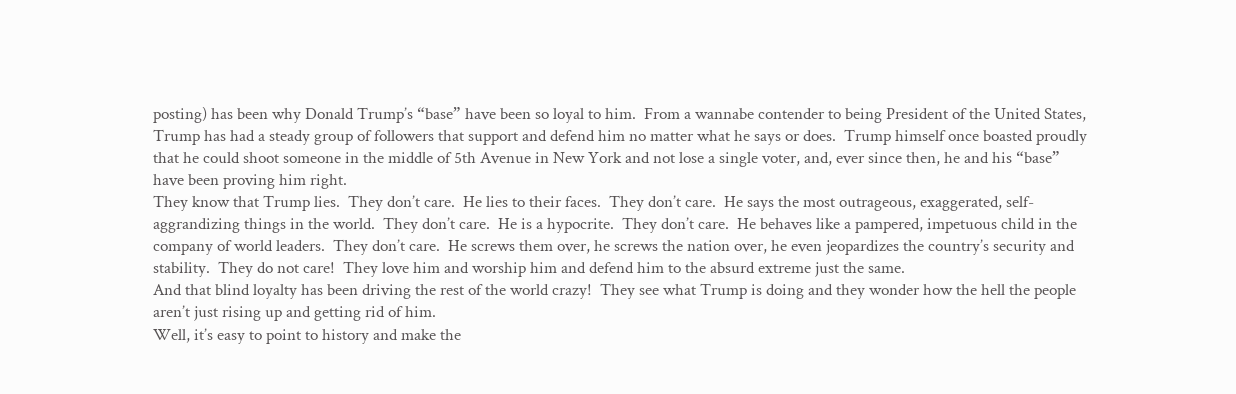posting) has been why Donald Trump’s “base” have been so loyal to him.  From a wannabe contender to being President of the United States, Trump has had a steady group of followers that support and defend him no matter what he says or does.  Trump himself once boasted proudly that he could shoot someone in the middle of 5th Avenue in New York and not lose a single voter, and, ever since then, he and his “base” have been proving him right.
They know that Trump lies.  They don’t care.  He lies to their faces.  They don’t care.  He says the most outrageous, exaggerated, self-aggrandizing things in the world.  They don’t care.  He is a hypocrite.  They don’t care.  He behaves like a pampered, impetuous child in the company of world leaders.  They don’t care.  He screws them over, he screws the nation over, he even jeopardizes the country’s security and stability.  They do not care!  They love him and worship him and defend him to the absurd extreme just the same.
And that blind loyalty has been driving the rest of the world crazy!  They see what Trump is doing and they wonder how the hell the people aren’t just rising up and getting rid of him.
Well, it’s easy to point to history and make the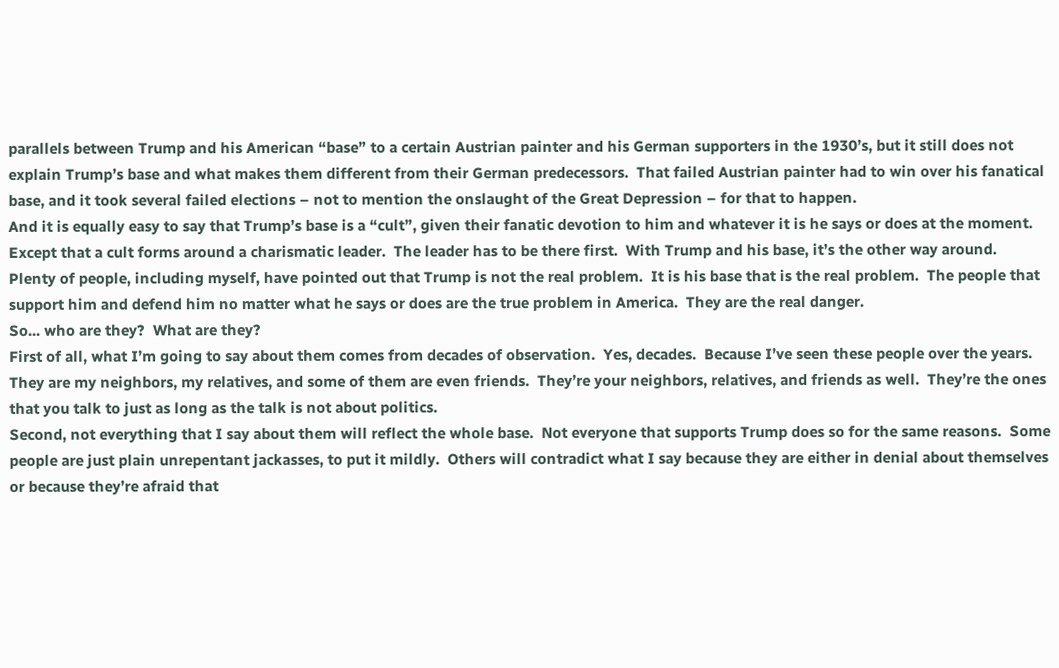parallels between Trump and his American “base” to a certain Austrian painter and his German supporters in the 1930’s, but it still does not explain Trump’s base and what makes them different from their German predecessors.  That failed Austrian painter had to win over his fanatical base, and it took several failed elections – not to mention the onslaught of the Great Depression – for that to happen.
And it is equally easy to say that Trump’s base is a “cult”, given their fanatic devotion to him and whatever it is he says or does at the moment.  Except that a cult forms around a charismatic leader.  The leader has to be there first.  With Trump and his base, it’s the other way around.
Plenty of people, including myself, have pointed out that Trump is not the real problem.  It is his base that is the real problem.  The people that support him and defend him no matter what he says or does are the true problem in America.  They are the real danger.
So... who are they?  What are they?
First of all, what I’m going to say about them comes from decades of observation.  Yes, decades.  Because I’ve seen these people over the years.  They are my neighbors, my relatives, and some of them are even friends.  They’re your neighbors, relatives, and friends as well.  They’re the ones that you talk to just as long as the talk is not about politics.
Second, not everything that I say about them will reflect the whole base.  Not everyone that supports Trump does so for the same reasons.  Some people are just plain unrepentant jackasses, to put it mildly.  Others will contradict what I say because they are either in denial about themselves or because they’re afraid that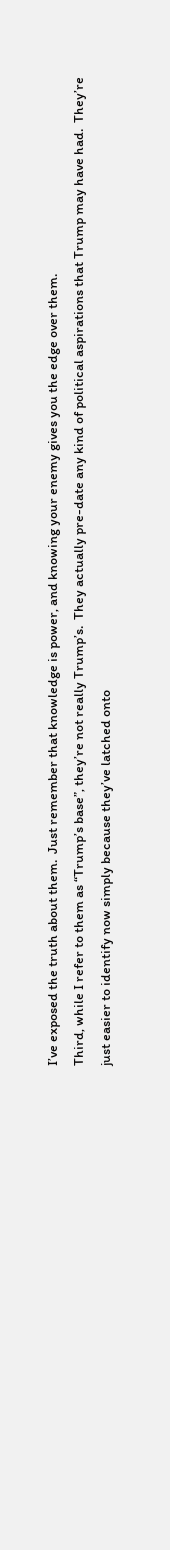I’ve exposed the truth about them.  Just remember that knowledge is power, and knowing your enemy gives you the edge over them.
Third, while I refer to them as “Trump’s base”, they’re not really Trump’s.  They actually pre-date any kind of political aspirations that Trump may have had.  They’re just easier to identify now simply because they’ve latched onto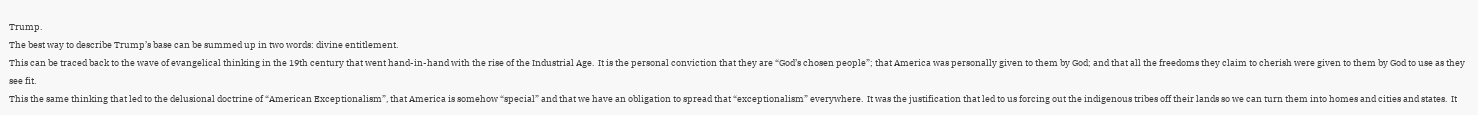Trump.
The best way to describe Trump’s base can be summed up in two words: divine entitlement.
This can be traced back to the wave of evangelical thinking in the 19th century that went hand-in-hand with the rise of the Industrial Age.  It is the personal conviction that they are “God’s chosen people”; that America was personally given to them by God; and that all the freedoms they claim to cherish were given to them by God to use as they see fit.
This the same thinking that led to the delusional doctrine of “American Exceptionalism”, that America is somehow “special” and that we have an obligation to spread that “exceptionalism” everywhere.  It was the justification that led to us forcing out the indigenous tribes off their lands so we can turn them into homes and cities and states.  It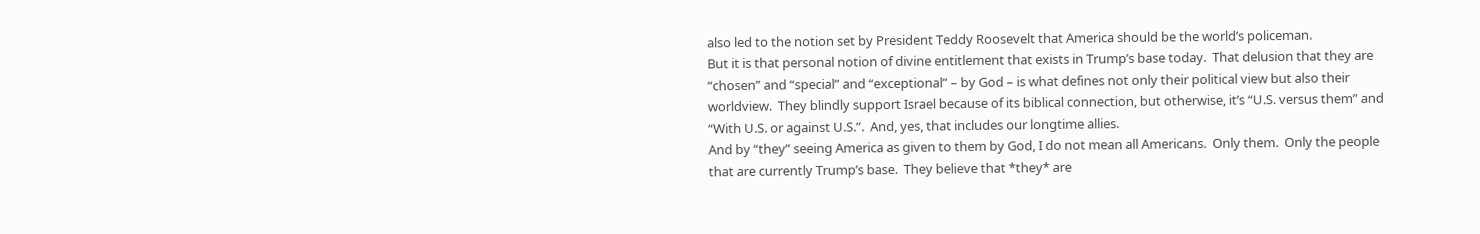also led to the notion set by President Teddy Roosevelt that America should be the world’s policeman.
But it is that personal notion of divine entitlement that exists in Trump’s base today.  That delusion that they are “chosen” and “special” and “exceptional” – by God – is what defines not only their political view but also their worldview.  They blindly support Israel because of its biblical connection, but otherwise, it’s “U.S. versus them” and “With U.S. or against U.S.”.  And, yes, that includes our longtime allies.
And by “they” seeing America as given to them by God, I do not mean all Americans.  Only them.  Only the people that are currently Trump’s base.  They believe that *they* are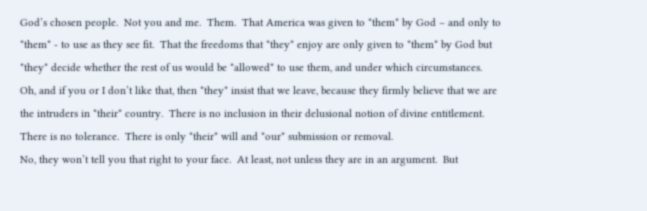God’s chosen people.  Not you and me.  Them.  That America was given to *them* by God – and only to *them* - to use as they see fit.  That the freedoms that *they* enjoy are only given to *them* by God but *they* decide whether the rest of us would be *allowed* to use them, and under which circumstances.
Oh, and if you or I don’t like that, then *they* insist that we leave, because they firmly believe that we are the intruders in *their* country.  There is no inclusion in their delusional notion of divine entitlement.  There is no tolerance.  There is only *their* will and *our* submission or removal.
No, they won’t tell you that right to your face.  At least, not unless they are in an argument.  But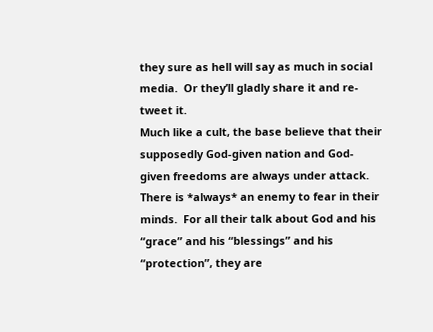they sure as hell will say as much in social media.  Or they’ll gladly share it and re-tweet it.
Much like a cult, the base believe that their supposedly God-given nation and God-given freedoms are always under attack.  There is *always* an enemy to fear in their minds.  For all their talk about God and his “grace” and his “blessings” and his “protection”, they are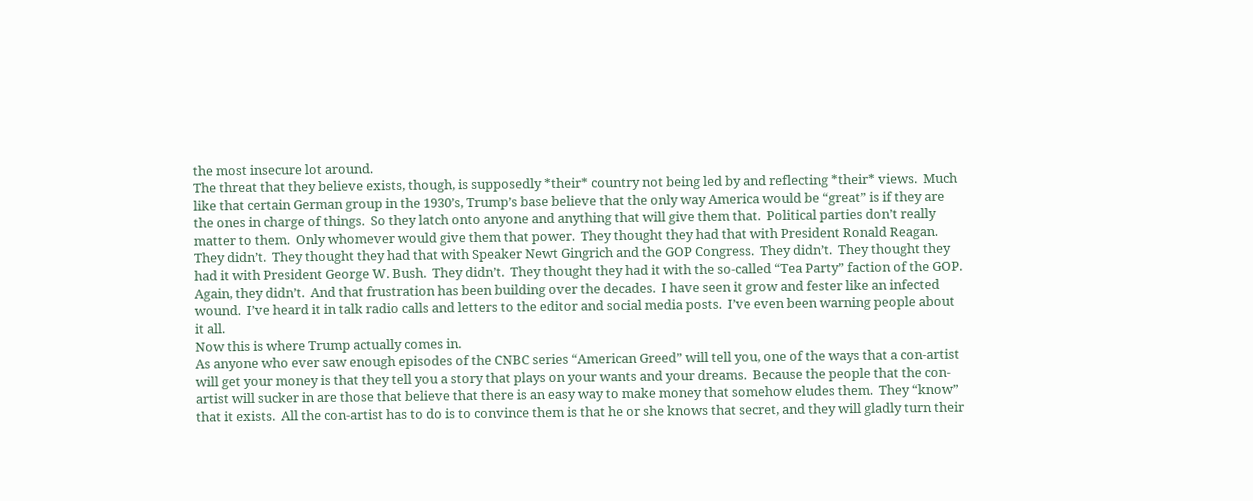the most insecure lot around.
The threat that they believe exists, though, is supposedly *their* country not being led by and reflecting *their* views.  Much like that certain German group in the 1930’s, Trump’s base believe that the only way America would be “great” is if they are the ones in charge of things.  So they latch onto anyone and anything that will give them that.  Political parties don’t really matter to them.  Only whomever would give them that power.  They thought they had that with President Ronald Reagan.  They didn’t.  They thought they had that with Speaker Newt Gingrich and the GOP Congress.  They didn’t.  They thought they had it with President George W. Bush.  They didn’t.  They thought they had it with the so-called “Tea Party” faction of the GOP.  Again, they didn’t.  And that frustration has been building over the decades.  I have seen it grow and fester like an infected wound.  I’ve heard it in talk radio calls and letters to the editor and social media posts.  I’ve even been warning people about it all.
Now this is where Trump actually comes in.
As anyone who ever saw enough episodes of the CNBC series “American Greed” will tell you, one of the ways that a con-artist will get your money is that they tell you a story that plays on your wants and your dreams.  Because the people that the con-artist will sucker in are those that believe that there is an easy way to make money that somehow eludes them.  They “know” that it exists.  All the con-artist has to do is to convince them is that he or she knows that secret, and they will gladly turn their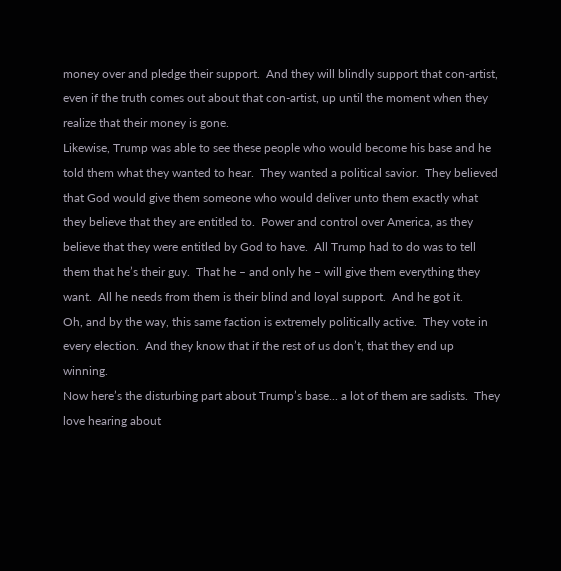money over and pledge their support.  And they will blindly support that con-artist, even if the truth comes out about that con-artist, up until the moment when they realize that their money is gone.
Likewise, Trump was able to see these people who would become his base and he told them what they wanted to hear.  They wanted a political savior.  They believed that God would give them someone who would deliver unto them exactly what they believe that they are entitled to.  Power and control over America, as they believe that they were entitled by God to have.  All Trump had to do was to tell them that he’s their guy.  That he – and only he – will give them everything they want.  All he needs from them is their blind and loyal support.  And he got it.
Oh, and by the way, this same faction is extremely politically active.  They vote in every election.  And they know that if the rest of us don’t, that they end up winning.
Now here’s the disturbing part about Trump’s base... a lot of them are sadists.  They love hearing about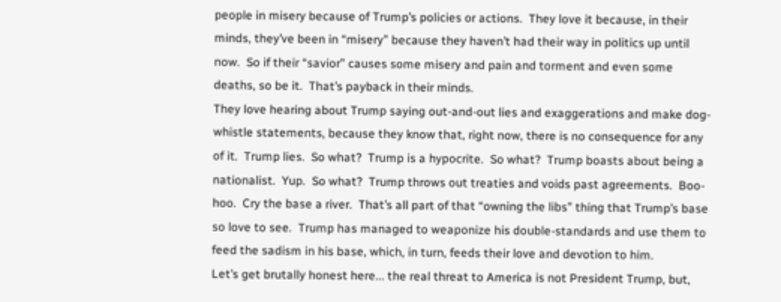people in misery because of Trump’s policies or actions.  They love it because, in their minds, they’ve been in “misery” because they haven’t had their way in politics up until now.  So if their “savior” causes some misery and pain and torment and even some deaths, so be it.  That’s payback in their minds.
They love hearing about Trump saying out-and-out lies and exaggerations and make dog-whistle statements, because they know that, right now, there is no consequence for any of it.  Trump lies.  So what?  Trump is a hypocrite.  So what?  Trump boasts about being a nationalist.  Yup.  So what?  Trump throws out treaties and voids past agreements.  Boo-hoo.  Cry the base a river.  That’s all part of that “owning the libs” thing that Trump’s base so love to see.  Trump has managed to weaponize his double-standards and use them to feed the sadism in his base, which, in turn, feeds their love and devotion to him.
Let’s get brutally honest here... the real threat to America is not President Trump, but,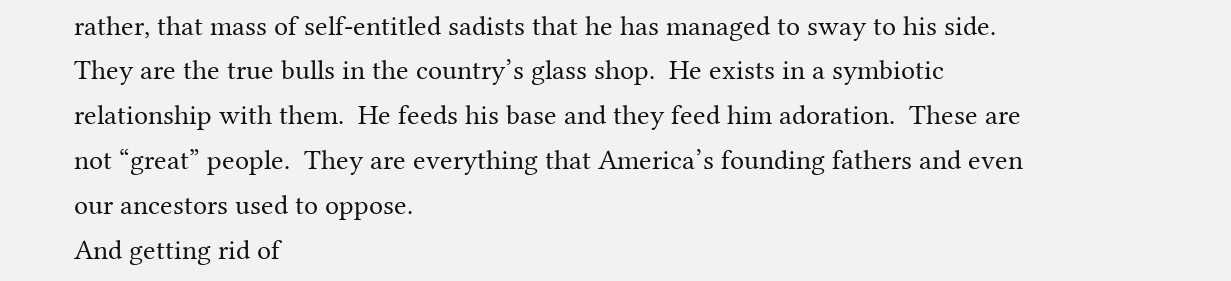rather, that mass of self-entitled sadists that he has managed to sway to his side.  They are the true bulls in the country’s glass shop.  He exists in a symbiotic relationship with them.  He feeds his base and they feed him adoration.  These are not “great” people.  They are everything that America’s founding fathers and even our ancestors used to oppose.
And getting rid of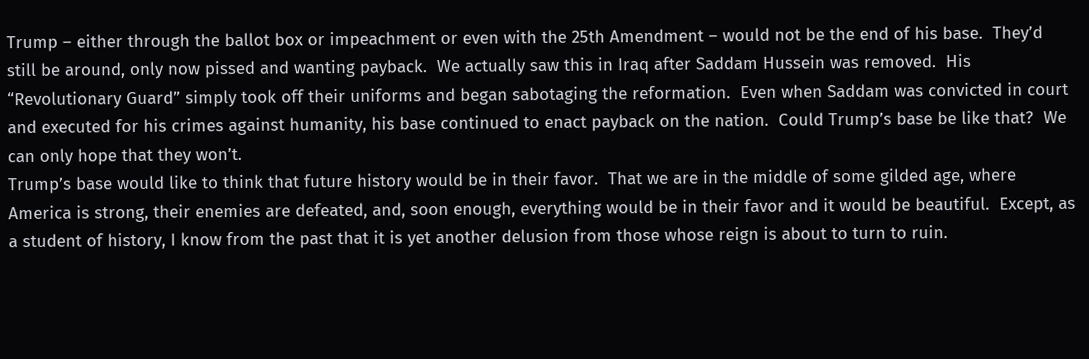Trump – either through the ballot box or impeachment or even with the 25th Amendment – would not be the end of his base.  They’d still be around, only now pissed and wanting payback.  We actually saw this in Iraq after Saddam Hussein was removed.  His “Revolutionary Guard” simply took off their uniforms and began sabotaging the reformation.  Even when Saddam was convicted in court and executed for his crimes against humanity, his base continued to enact payback on the nation.  Could Trump’s base be like that?  We can only hope that they won’t.
Trump’s base would like to think that future history would be in their favor.  That we are in the middle of some gilded age, where America is strong, their enemies are defeated, and, soon enough, everything would be in their favor and it would be beautiful.  Except, as a student of history, I know from the past that it is yet another delusion from those whose reign is about to turn to ruin.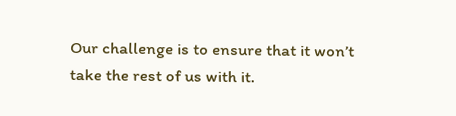Our challenge is to ensure that it won’t take the rest of us with it.